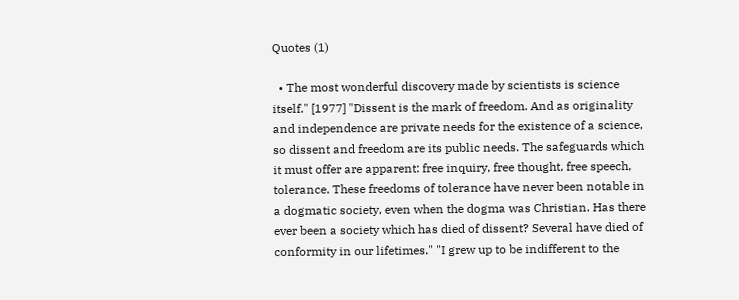Quotes (1)

  • The most wonderful discovery made by scientists is science itself." [1977] "Dissent is the mark of freedom. And as originality and independence are private needs for the existence of a science, so dissent and freedom are its public needs. The safeguards which it must offer are apparent: free inquiry, free thought, free speech, tolerance. These freedoms of tolerance have never been notable in a dogmatic society, even when the dogma was Christian. Has there ever been a society which has died of dissent? Several have died of conformity in our lifetimes." "I grew up to be indifferent to the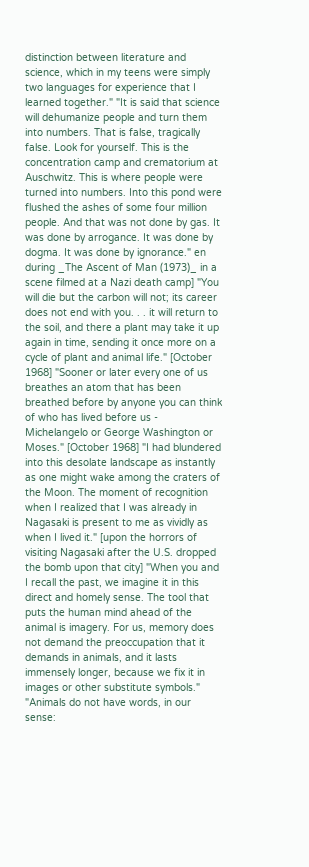distinction between literature and science, which in my teens were simply two languages for experience that I learned together." "It is said that science will dehumanize people and turn them into numbers. That is false, tragically false. Look for yourself. This is the concentration camp and crematorium at Auschwitz. This is where people were turned into numbers. Into this pond were flushed the ashes of some four million people. And that was not done by gas. It was done by arrogance. It was done by dogma. It was done by ignorance." en during _The Ascent of Man (1973)_ in a scene filmed at a Nazi death camp] "You will die but the carbon will not; its career does not end with you. . . it will return to the soil, and there a plant may take it up again in time, sending it once more on a cycle of plant and animal life." [October 1968] "Sooner or later every one of us breathes an atom that has been breathed before by anyone you can think of who has lived before us - Michelangelo or George Washington or Moses." [October 1968] "I had blundered into this desolate landscape as instantly as one might wake among the craters of the Moon. The moment of recognition when I realized that I was already in Nagasaki is present to me as vividly as when I lived it." [upon the horrors of visiting Nagasaki after the U.S. dropped the bomb upon that city] "When you and I recall the past, we imagine it in this direct and homely sense. The tool that puts the human mind ahead of the animal is imagery. For us, memory does not demand the preoccupation that it demands in animals, and it lasts immensely longer, because we fix it in images or other substitute symbols." "Animals do not have words, in our sense: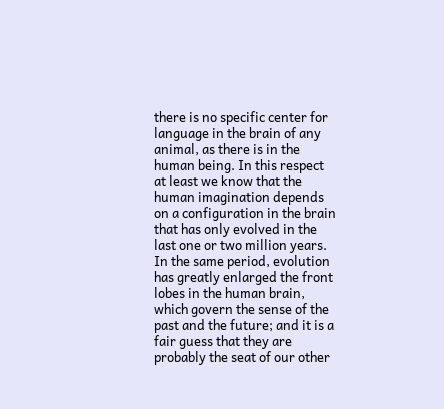there is no specific center for language in the brain of any animal, as there is in the human being. In this respect at least we know that the human imagination depends on a configuration in the brain that has only evolved in the last one or two million years. In the same period, evolution has greatly enlarged the front lobes in the human brain, which govern the sense of the past and the future; and it is a fair guess that they are probably the seat of our other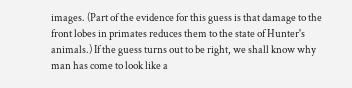images. (Part of the evidence for this guess is that damage to the front lobes in primates reduces them to the state of Hunter's animals.) If the guess turns out to be right, we shall know why man has come to look like a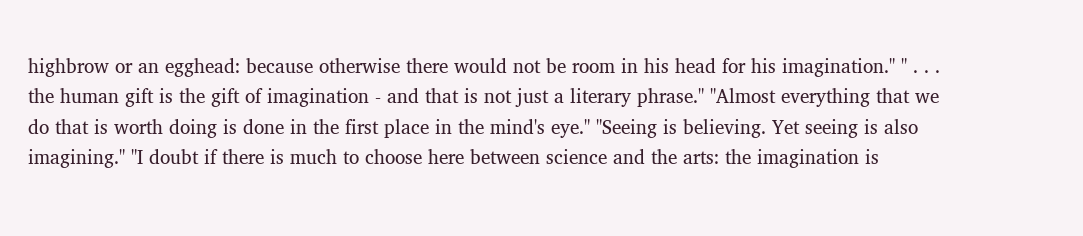highbrow or an egghead: because otherwise there would not be room in his head for his imagination." " . . . the human gift is the gift of imagination - and that is not just a literary phrase." "Almost everything that we do that is worth doing is done in the first place in the mind's eye." "Seeing is believing. Yet seeing is also imagining." "I doubt if there is much to choose here between science and the arts: the imagination is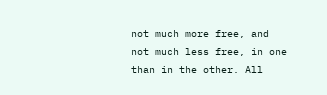not much more free, and not much less free, in one than in the other. All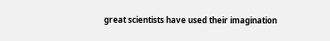great scientists have used their imagination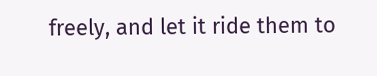freely, and let it ride them to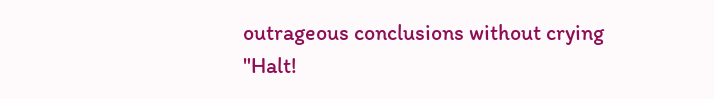outrageous conclusions without crying "Halt!